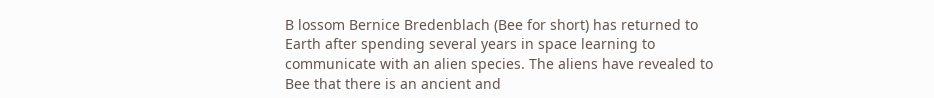B lossom Bernice Bredenblach (Bee for short) has returned to Earth after spending several years in space learning to communicate with an alien species. The aliens have revealed to Bee that there is an ancient and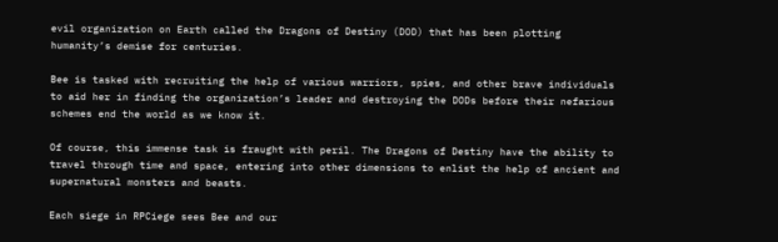evil organization on Earth called the Dragons of Destiny (DOD) that has been plotting humanity’s demise for centuries.

Bee is tasked with recruiting the help of various warriors, spies, and other brave individuals to aid her in finding the organization’s leader and destroying the DODs before their nefarious schemes end the world as we know it.

Of course, this immense task is fraught with peril. The Dragons of Destiny have the ability to travel through time and space, entering into other dimensions to enlist the help of ancient and supernatural monsters and beasts.

Each siege in RPCiege sees Bee and our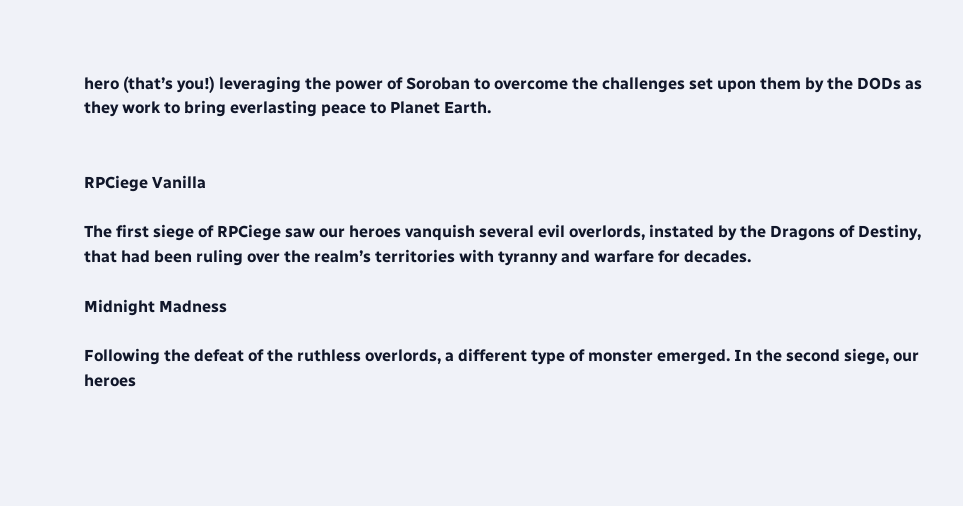hero (that’s you!) leveraging the power of Soroban to overcome the challenges set upon them by the DODs as they work to bring everlasting peace to Planet Earth.


RPCiege Vanilla

The first siege of RPCiege saw our heroes vanquish several evil overlords, instated by the Dragons of Destiny, that had been ruling over the realm’s territories with tyranny and warfare for decades.

Midnight Madness

Following the defeat of the ruthless overlords, a different type of monster emerged. In the second siege, our heroes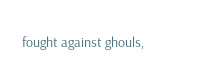fought against ghouls,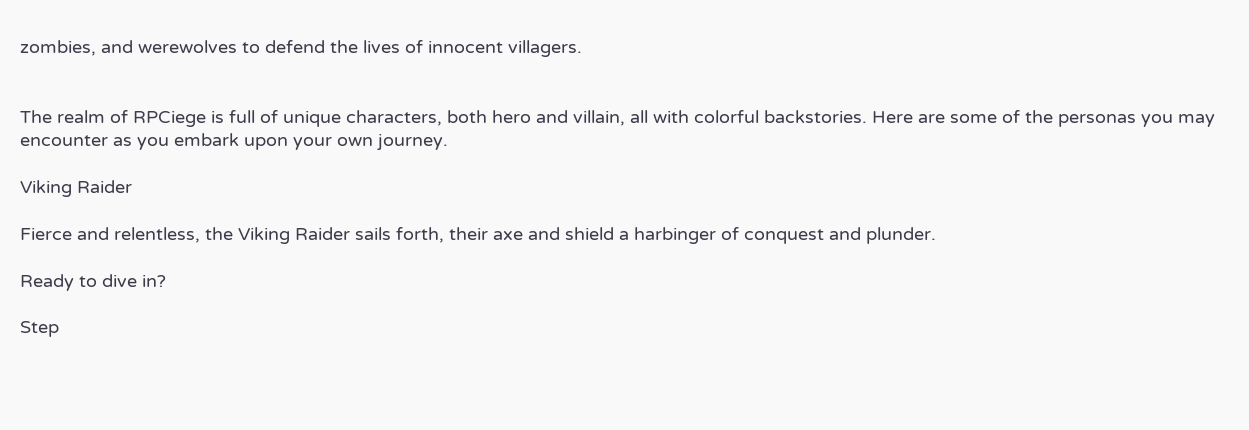zombies, and werewolves to defend the lives of innocent villagers.


The realm of RPCiege is full of unique characters, both hero and villain, all with colorful backstories. Here are some of the personas you may encounter as you embark upon your own journey.

Viking Raider

Fierce and relentless, the Viking Raider sails forth, their axe and shield a harbinger of conquest and plunder.

Ready to dive in?

Step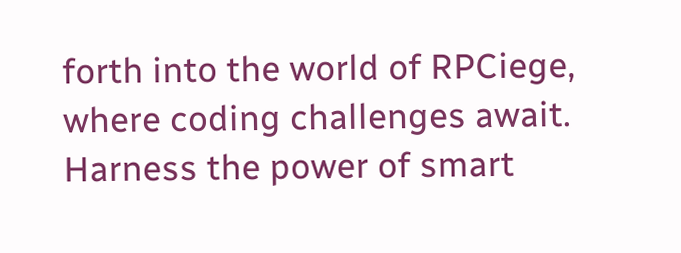forth into the world of RPCiege, where coding challenges await. Harness the power of smart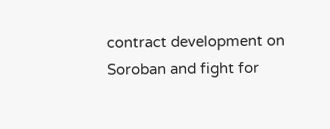contract development on Soroban and fight for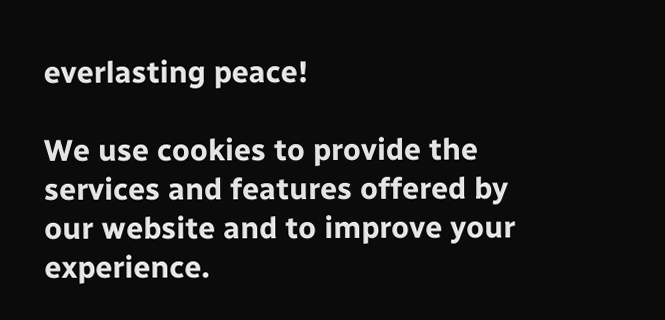everlasting peace!

We use cookies to provide the services and features offered by our website and to improve your experience.